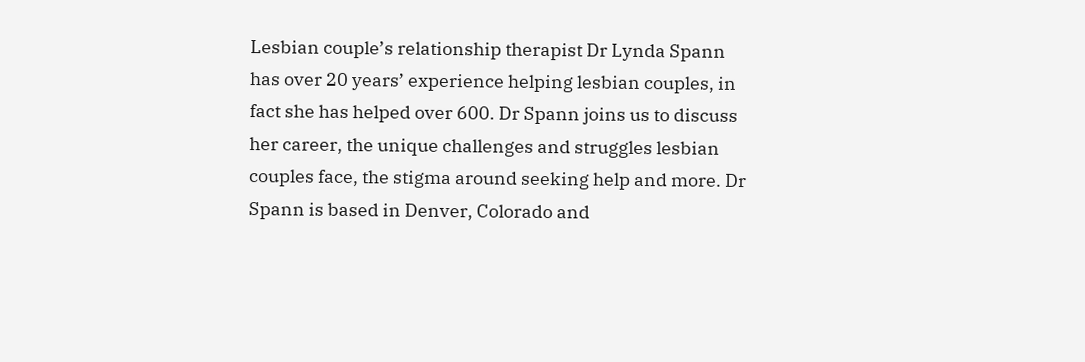Lesbian couple’s relationship therapist Dr Lynda Spann has over 20 years’ experience helping lesbian couples, in fact she has helped over 600. Dr Spann joins us to discuss her career, the unique challenges and struggles lesbian couples face, the stigma around seeking help and more. Dr Spann is based in Denver, Colorado and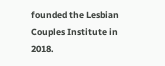founded the Lesbian Couples Institute in 2018.